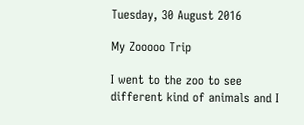Tuesday, 30 August 2016

My Zooooo Trip

I went to the zoo to see different kind of animals and I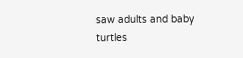saw adults and baby turtles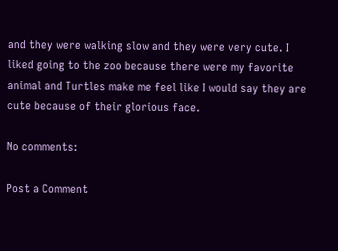and they were walking slow and they were very cute. I liked going to the zoo because there were my favorite animal and Turtles make me feel like I would say they are cute because of their glorious face.

No comments:

Post a Comment